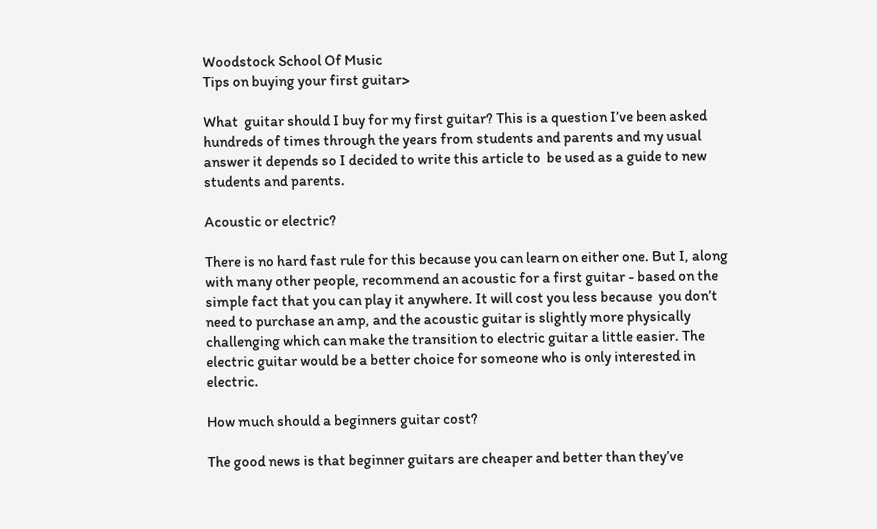Woodstock School Of Music
Tips on buying your first guitar>

What  guitar should I buy for my first guitar? This is a question I’ve been asked hundreds of times through the years from students and parents and my usual answer it depends so I decided to write this article to  be used as a guide to new students and parents.

Acoustic or electric?

There is no hard fast rule for this because you can learn on either one. But I, along with many other people, recommend an acoustic for a first guitar - based on the simple fact that you can play it anywhere. It will cost you less because  you don’t need to purchase an amp, and the acoustic guitar is slightly more physically challenging which can make the transition to electric guitar a little easier. The electric guitar would be a better choice for someone who is only interested in electric.

How much should a beginners guitar cost?

The good news is that beginner guitars are cheaper and better than they’ve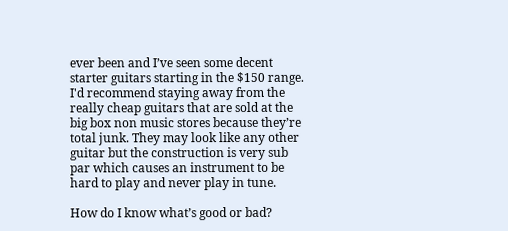ever been and I’ve seen some decent starter guitars starting in the $150 range. I'd recommend staying away from the really cheap guitars that are sold at the big box non music stores because they’re total junk. They may look like any other guitar but the construction is very sub par which causes an instrument to be hard to play and never play in tune.

How do I know what’s good or bad?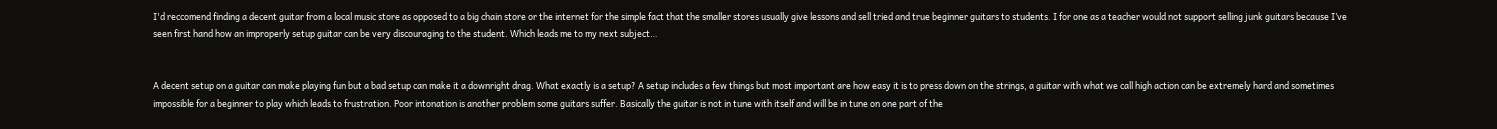I'd reccomend finding a decent guitar from a local music store as opposed to a big chain store or the internet for the simple fact that the smaller stores usually give lessons and sell tried and true beginner guitars to students. I for one as a teacher would not support selling junk guitars because I’ve seen first hand how an improperly setup guitar can be very discouraging to the student. Which leads me to my next subject…


A decent setup on a guitar can make playing fun but a bad setup can make it a downright drag. What exactly is a setup? A setup includes a few things but most important are how easy it is to press down on the strings, a guitar with what we call high action can be extremely hard and sometimes impossible for a beginner to play which leads to frustration. Poor intonation is another problem some guitars suffer. Basically the guitar is not in tune with itself and will be in tune on one part of the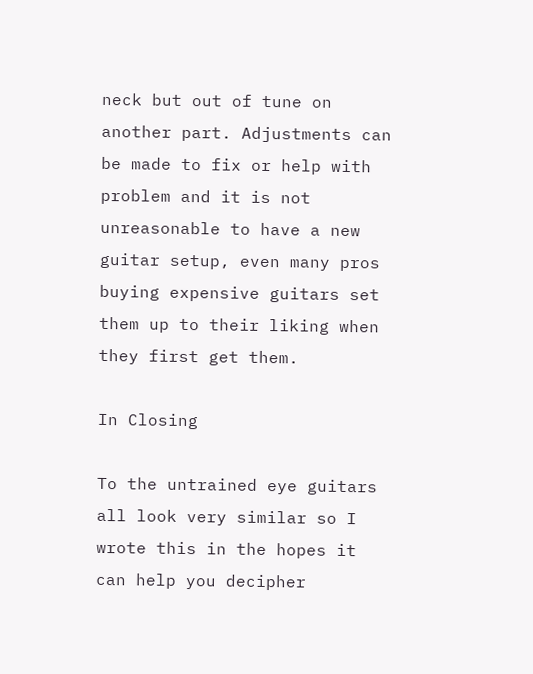neck but out of tune on another part. Adjustments can be made to fix or help with problem and it is not unreasonable to have a new guitar setup, even many pros buying expensive guitars set them up to their liking when they first get them.

In Closing

To the untrained eye guitars all look very similar so I wrote this in the hopes it can help you decipher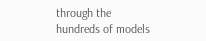through the hundreds of models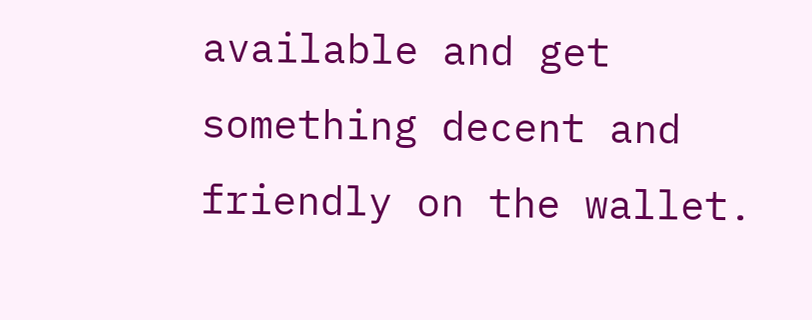available and get something decent and friendly on the wallet.